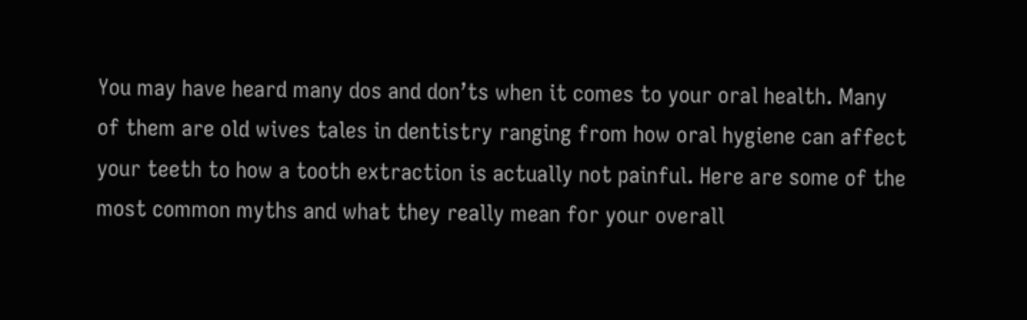You may have heard many dos and don’ts when it comes to your oral health. Many of them are old wives tales in dentistry ranging from how oral hygiene can affect your teeth to how a tooth extraction is actually not painful. Here are some of the most common myths and what they really mean for your overall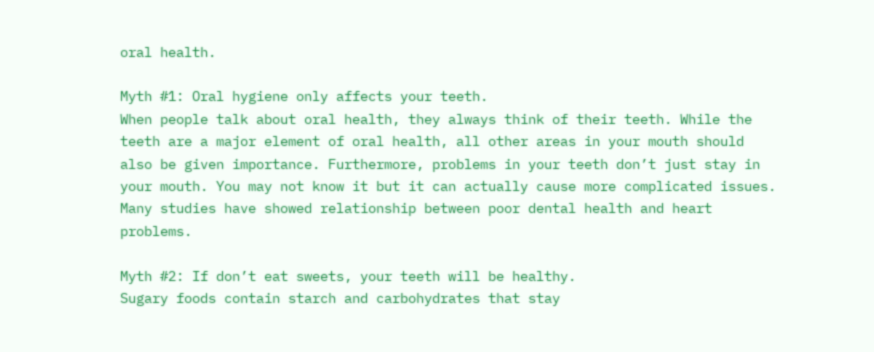oral health.

Myth #1: Oral hygiene only affects your teeth.
When people talk about oral health, they always think of their teeth. While the teeth are a major element of oral health, all other areas in your mouth should also be given importance. Furthermore, problems in your teeth don’t just stay in your mouth. You may not know it but it can actually cause more complicated issues. Many studies have showed relationship between poor dental health and heart problems.

Myth #2: If don’t eat sweets, your teeth will be healthy.
Sugary foods contain starch and carbohydrates that stay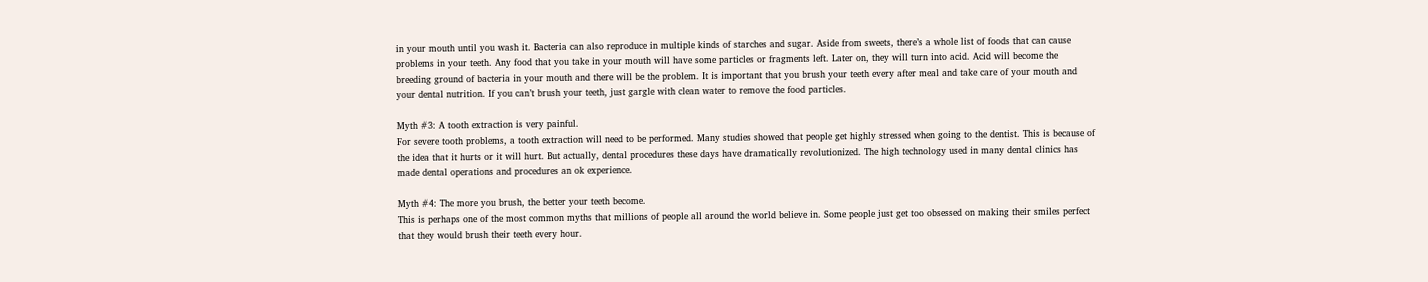in your mouth until you wash it. Bacteria can also reproduce in multiple kinds of starches and sugar. Aside from sweets, there’s a whole list of foods that can cause problems in your teeth. Any food that you take in your mouth will have some particles or fragments left. Later on, they will turn into acid. Acid will become the breeding ground of bacteria in your mouth and there will be the problem. It is important that you brush your teeth every after meal and take care of your mouth and your dental nutrition. If you can’t brush your teeth, just gargle with clean water to remove the food particles.

Myth #3: A tooth extraction is very painful.
For severe tooth problems, a tooth extraction will need to be performed. Many studies showed that people get highly stressed when going to the dentist. This is because of the idea that it hurts or it will hurt. But actually, dental procedures these days have dramatically revolutionized. The high technology used in many dental clinics has made dental operations and procedures an ok experience.

Myth #4: The more you brush, the better your teeth become.
This is perhaps one of the most common myths that millions of people all around the world believe in. Some people just get too obsessed on making their smiles perfect that they would brush their teeth every hour.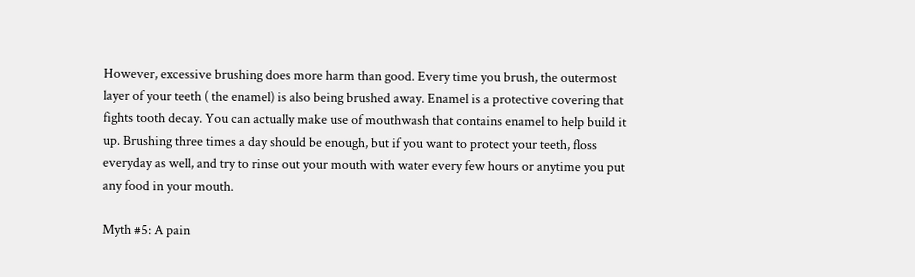However, excessive brushing does more harm than good. Every time you brush, the outermost layer of your teeth ( the enamel) is also being brushed away. Enamel is a protective covering that fights tooth decay. You can actually make use of mouthwash that contains enamel to help build it up. Brushing three times a day should be enough, but if you want to protect your teeth, floss everyday as well, and try to rinse out your mouth with water every few hours or anytime you put any food in your mouth.

Myth #5: A pain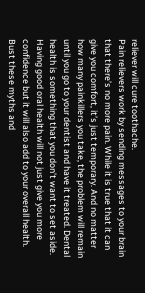reliever will cure toothache.
Pain relievers work by sending messages to your brain that there’s no more pain. While it is true that it can give you comfort, it’s just temporary. And no matter how many painkillers you take, the problem will remain until you go to your dentist and have it treated. Dental health is something that you don’t want to set aside. Having good oral health will not just give you more confidence but it will also add to your overall health. Bust these myths and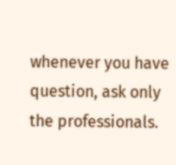whenever you have question, ask only the professionals.